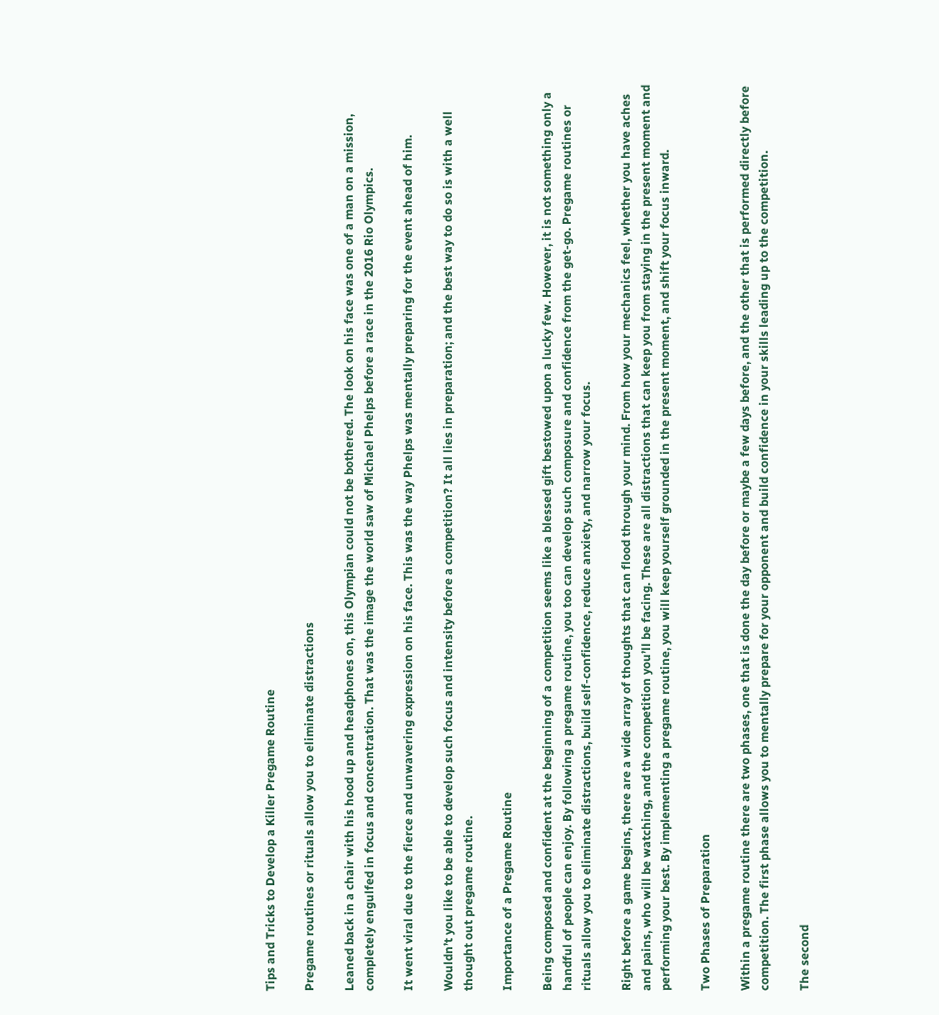Tips and Tricks to Develop a Killer Pregame Routine

Pregame routines or rituals allow you to eliminate distractions

Leaned back in a chair with his hood up and headphones on, this Olympian could not be bothered. The look on his face was one of a man on a mission, completely engulfed in focus and concentration. That was the image the world saw of Michael Phelps before a race in the 2016 Rio Olympics.

It went viral due to the fierce and unwavering expression on his face. This was the way Phelps was mentally preparing for the event ahead of him.

Wouldn’t you like to be able to develop such focus and intensity before a competition? It all lies in preparation; and the best way to do so is with a well thought out pregame routine.

Importance of a Pregame Routine

Being composed and confident at the beginning of a competition seems like a blessed gift bestowed upon a lucky few. However, it is not something only a handful of people can enjoy. By following a pregame routine, you too can develop such composure and confidence from the get-go. Pregame routines or rituals allow you to eliminate distractions, build self-confidence, reduce anxiety, and narrow your focus.

Right before a game begins, there are a wide array of thoughts that can flood through your mind. From how your mechanics feel, whether you have aches and pains, who will be watching, and the competition you’ll be facing. These are all distractions that can keep you from staying in the present moment and performing your best. By implementing a pregame routine, you will keep yourself grounded in the present moment, and shift your focus inward.

Two Phases of Preparation

Within a pregame routine there are two phases, one that is done the day before or maybe a few days before, and the other that is performed directly before competition. The first phase allows you to mentally prepare for your opponent and build confidence in your skills leading up to the competition.

The second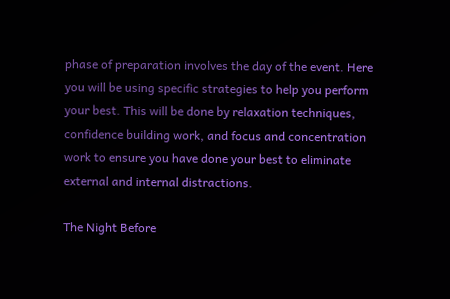phase of preparation involves the day of the event. Here you will be using specific strategies to help you perform your best. This will be done by relaxation techniques, confidence building work, and focus and concentration work to ensure you have done your best to eliminate external and internal distractions.

The Night Before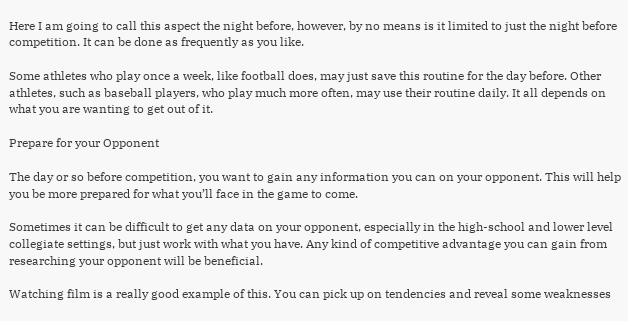Here I am going to call this aspect the night before, however, by no means is it limited to just the night before competition. It can be done as frequently as you like.

Some athletes who play once a week, like football does, may just save this routine for the day before. Other athletes, such as baseball players, who play much more often, may use their routine daily. It all depends on what you are wanting to get out of it.

Prepare for your Opponent

The day or so before competition, you want to gain any information you can on your opponent. This will help you be more prepared for what you’ll face in the game to come.

Sometimes it can be difficult to get any data on your opponent, especially in the high-school and lower level collegiate settings, but just work with what you have. Any kind of competitive advantage you can gain from researching your opponent will be beneficial.

Watching film is a really good example of this. You can pick up on tendencies and reveal some weaknesses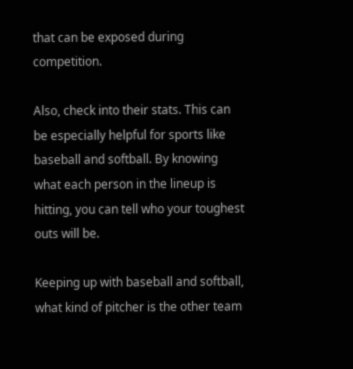that can be exposed during competition.

Also, check into their stats. This can be especially helpful for sports like baseball and softball. By knowing what each person in the lineup is hitting, you can tell who your toughest outs will be.

Keeping up with baseball and softball, what kind of pitcher is the other team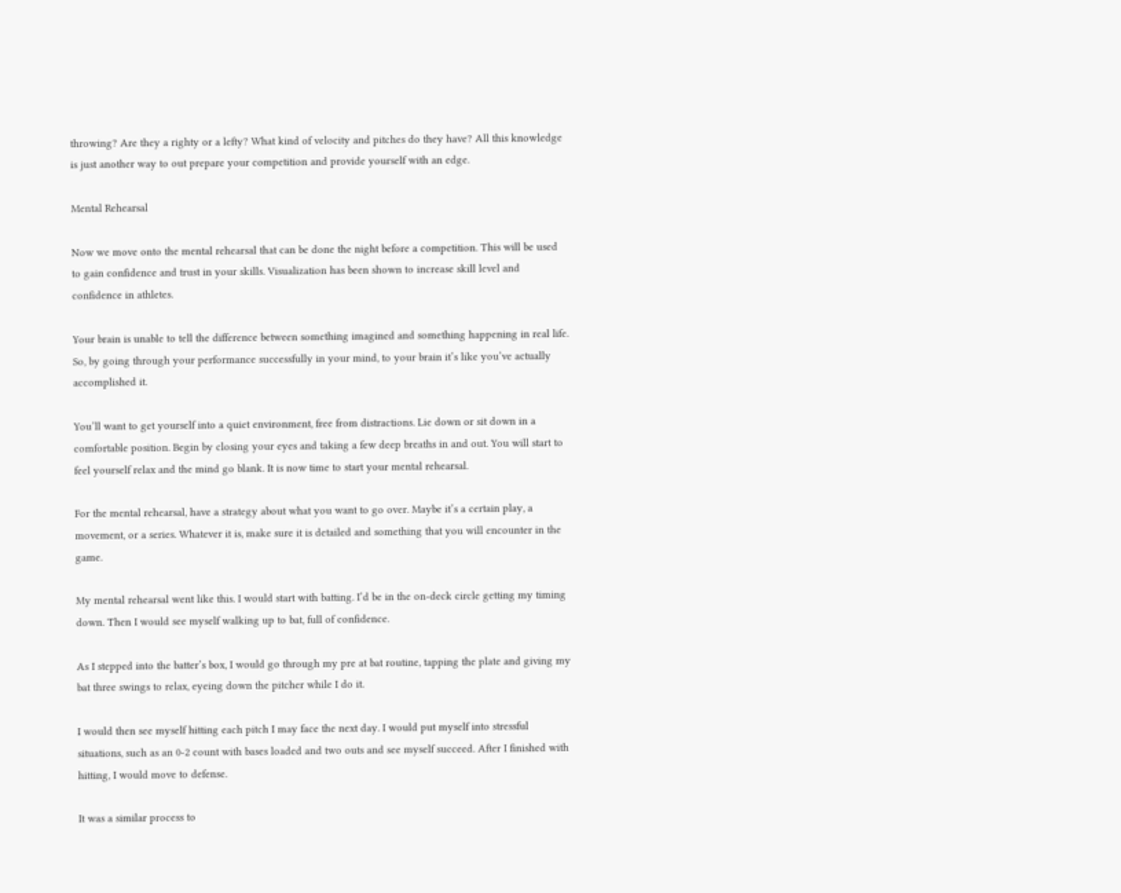throwing? Are they a righty or a lefty? What kind of velocity and pitches do they have? All this knowledge is just another way to out prepare your competition and provide yourself with an edge.

Mental Rehearsal

Now we move onto the mental rehearsal that can be done the night before a competition. This will be used to gain confidence and trust in your skills. Visualization has been shown to increase skill level and confidence in athletes.

Your brain is unable to tell the difference between something imagined and something happening in real life. So, by going through your performance successfully in your mind, to your brain it’s like you’ve actually accomplished it.

You’ll want to get yourself into a quiet environment, free from distractions. Lie down or sit down in a comfortable position. Begin by closing your eyes and taking a few deep breaths in and out. You will start to feel yourself relax and the mind go blank. It is now time to start your mental rehearsal.

For the mental rehearsal, have a strategy about what you want to go over. Maybe it’s a certain play, a movement, or a series. Whatever it is, make sure it is detailed and something that you will encounter in the game.

My mental rehearsal went like this. I would start with batting. I’d be in the on-deck circle getting my timing down. Then I would see myself walking up to bat, full of confidence.

As I stepped into the batter’s box, I would go through my pre at bat routine, tapping the plate and giving my bat three swings to relax, eyeing down the pitcher while I do it.

I would then see myself hitting each pitch I may face the next day. I would put myself into stressful situations, such as an 0-2 count with bases loaded and two outs and see myself succeed. After I finished with hitting, I would move to defense.

It was a similar process to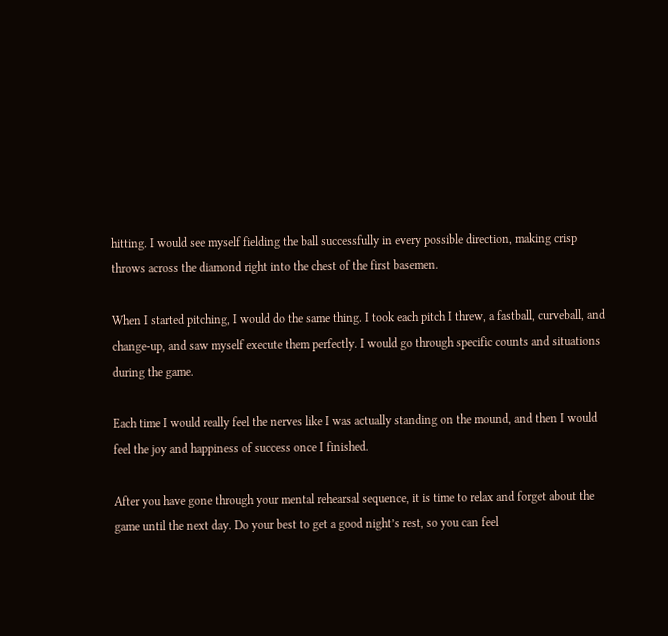hitting. I would see myself fielding the ball successfully in every possible direction, making crisp throws across the diamond right into the chest of the first basemen.

When I started pitching, I would do the same thing. I took each pitch I threw, a fastball, curveball, and change-up, and saw myself execute them perfectly. I would go through specific counts and situations during the game.

Each time I would really feel the nerves like I was actually standing on the mound, and then I would feel the joy and happiness of success once I finished.

After you have gone through your mental rehearsal sequence, it is time to relax and forget about the game until the next day. Do your best to get a good night’s rest, so you can feel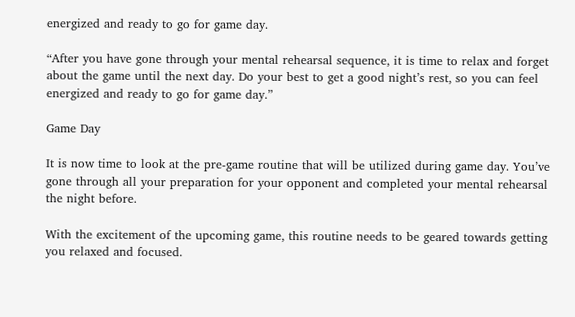energized and ready to go for game day.

“After you have gone through your mental rehearsal sequence, it is time to relax and forget about the game until the next day. Do your best to get a good night’s rest, so you can feel energized and ready to go for game day.”

Game Day

It is now time to look at the pre-game routine that will be utilized during game day. You’ve gone through all your preparation for your opponent and completed your mental rehearsal the night before.

With the excitement of the upcoming game, this routine needs to be geared towards getting you relaxed and focused.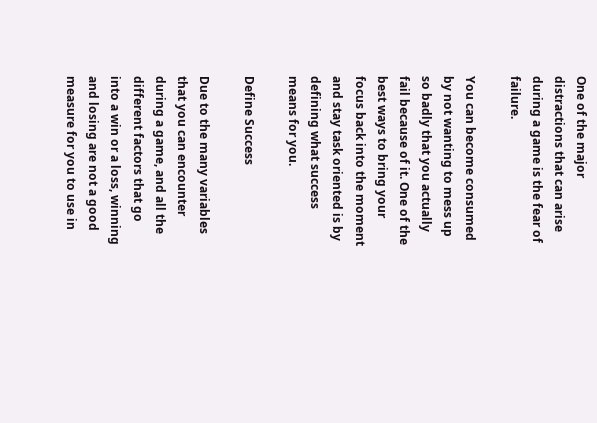One of the major distractions that can arise during a game is the fear of failure.

You can become consumed by not wanting to mess up so badly that you actually fail because of it. One of the best ways to bring your focus back into the moment and stay task oriented is by defining what success means for you.

Define Success

Due to the many variables that you can encounter during a game, and all the different factors that go into a win or a loss, winning and losing are not a good measure for you to use in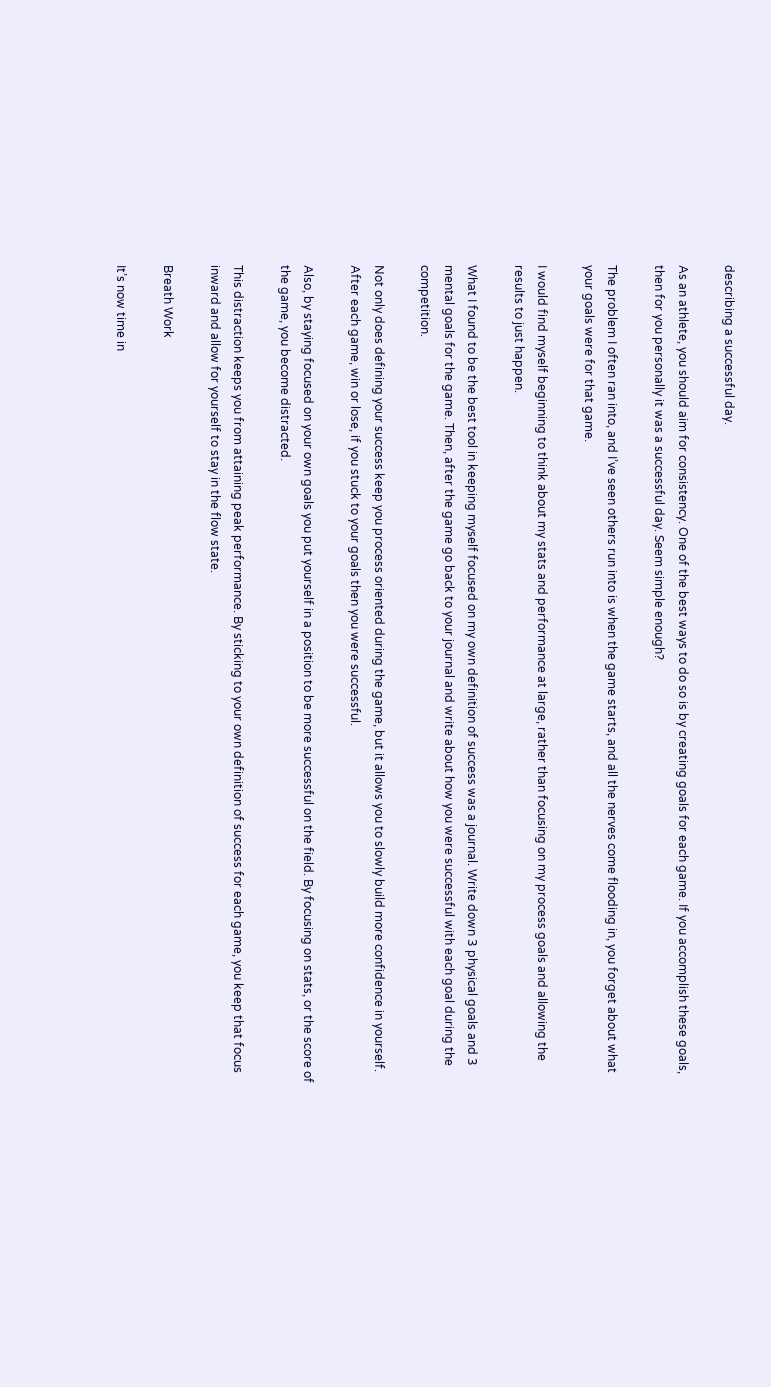describing a successful day.

As an athlete, you should aim for consistency. One of the best ways to do so is by creating goals for each game. If you accomplish these goals, then for you personally it was a successful day. Seem simple enough?

The problem I often ran into, and I’ve seen others run into is when the game starts, and all the nerves come flooding in, you forget about what your goals were for that game.

I would find myself beginning to think about my stats and performance at large, rather than focusing on my process goals and allowing the results to just happen.

What I found to be the best tool in keeping myself focused on my own definition of success was a journal. Write down 3 physical goals and 3 mental goals for the game. Then, after the game go back to your journal and write about how you were successful with each goal during the competition.

Not only does defining your success keep you process oriented during the game, but it allows you to slowly build more confidence in yourself. After each game, win or lose, if you stuck to your goals then you were successful.

Also, by staying focused on your own goals you put yourself in a position to be more successful on the field. By focusing on stats, or the score of the game, you become distracted.

This distraction keeps you from attaining peak performance. By sticking to your own definition of success for each game, you keep that focus inward and allow for yourself to stay in the flow state.

Breath Work

It’s now time in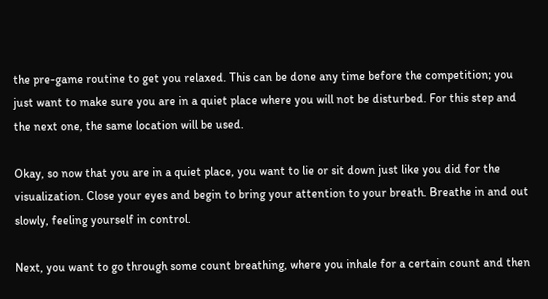the pre-game routine to get you relaxed. This can be done any time before the competition; you just want to make sure you are in a quiet place where you will not be disturbed. For this step and the next one, the same location will be used.

Okay, so now that you are in a quiet place, you want to lie or sit down just like you did for the visualization. Close your eyes and begin to bring your attention to your breath. Breathe in and out slowly, feeling yourself in control.

Next, you want to go through some count breathing, where you inhale for a certain count and then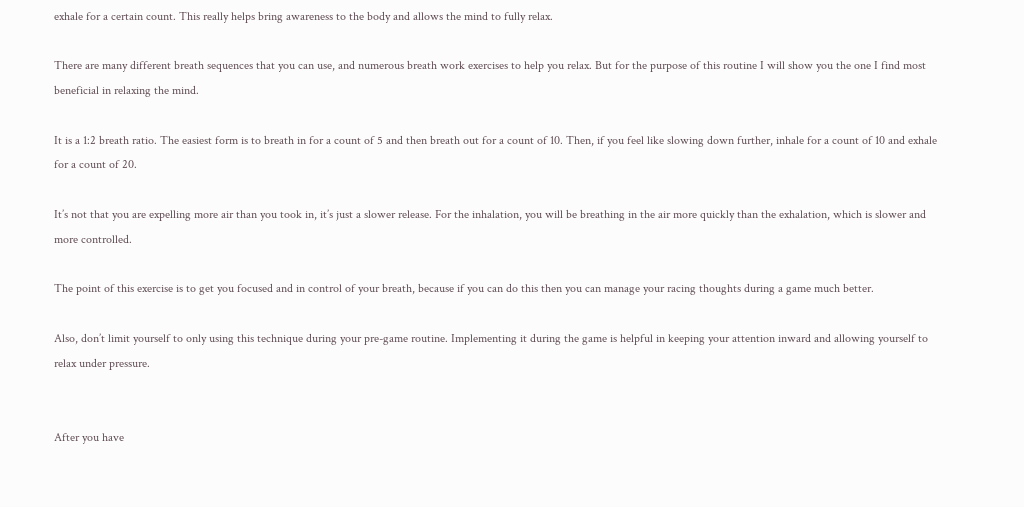exhale for a certain count. This really helps bring awareness to the body and allows the mind to fully relax.

There are many different breath sequences that you can use, and numerous breath work exercises to help you relax. But for the purpose of this routine I will show you the one I find most beneficial in relaxing the mind.

It is a 1:2 breath ratio. The easiest form is to breath in for a count of 5 and then breath out for a count of 10. Then, if you feel like slowing down further, inhale for a count of 10 and exhale for a count of 20.

It’s not that you are expelling more air than you took in, it’s just a slower release. For the inhalation, you will be breathing in the air more quickly than the exhalation, which is slower and more controlled.

The point of this exercise is to get you focused and in control of your breath, because if you can do this then you can manage your racing thoughts during a game much better.

Also, don’t limit yourself to only using this technique during your pre-game routine. Implementing it during the game is helpful in keeping your attention inward and allowing yourself to relax under pressure.


After you have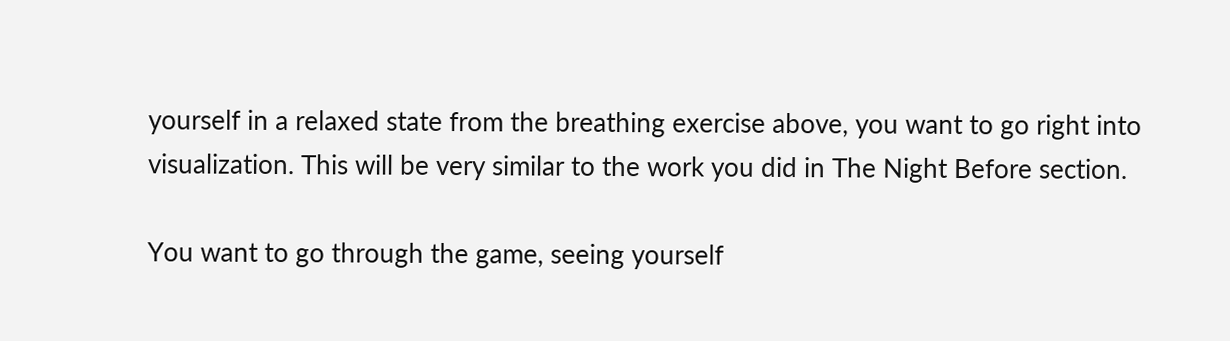yourself in a relaxed state from the breathing exercise above, you want to go right into visualization. This will be very similar to the work you did in The Night Before section.

You want to go through the game, seeing yourself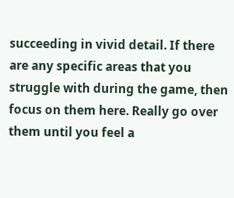succeeding in vivid detail. If there are any specific areas that you struggle with during the game, then focus on them here. Really go over them until you feel a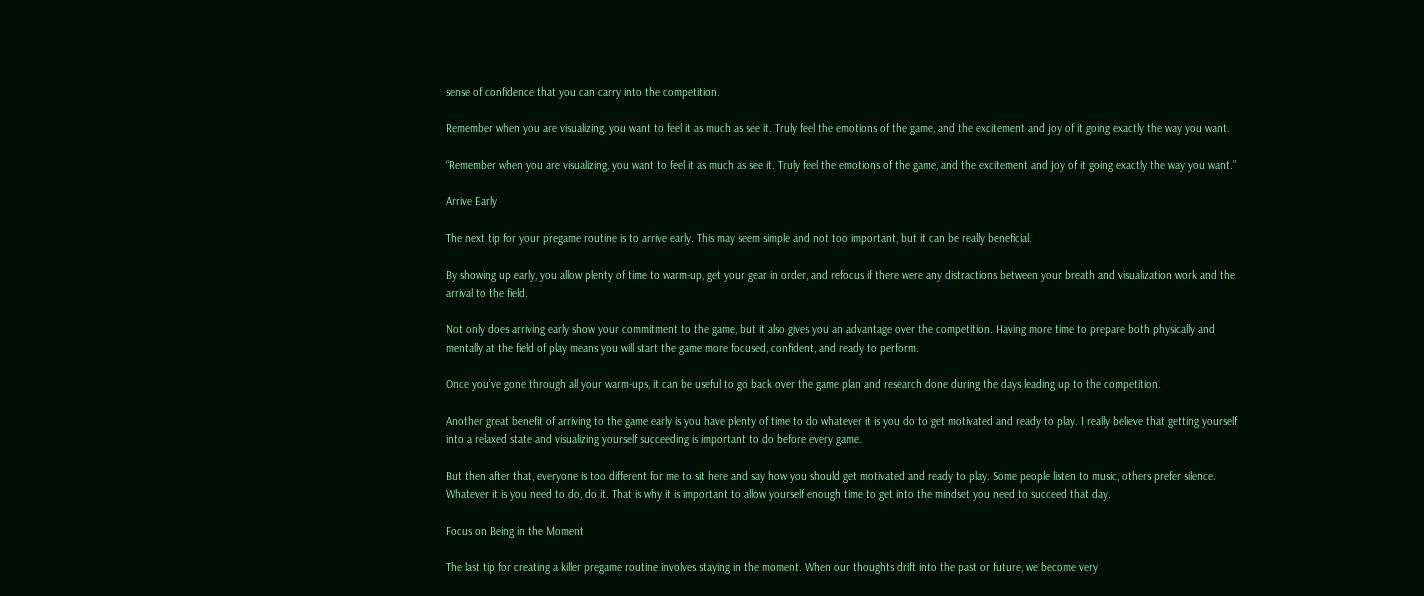sense of confidence that you can carry into the competition.

Remember when you are visualizing, you want to feel it as much as see it. Truly feel the emotions of the game, and the excitement and joy of it going exactly the way you want.

“Remember when you are visualizing, you want to feel it as much as see it. Truly feel the emotions of the game, and the excitement and joy of it going exactly the way you want.”

Arrive Early

The next tip for your pregame routine is to arrive early. This may seem simple and not too important, but it can be really beneficial.

By showing up early, you allow plenty of time to warm-up, get your gear in order, and refocus if there were any distractions between your breath and visualization work and the arrival to the field.

Not only does arriving early show your commitment to the game, but it also gives you an advantage over the competition. Having more time to prepare both physically and mentally at the field of play means you will start the game more focused, confident, and ready to perform.

Once you’ve gone through all your warm-ups, it can be useful to go back over the game plan and research done during the days leading up to the competition.

Another great benefit of arriving to the game early is you have plenty of time to do whatever it is you do to get motivated and ready to play. I really believe that getting yourself into a relaxed state and visualizing yourself succeeding is important to do before every game.

But then after that, everyone is too different for me to sit here and say how you should get motivated and ready to play. Some people listen to music, others prefer silence. Whatever it is you need to do, do it. That is why it is important to allow yourself enough time to get into the mindset you need to succeed that day.

Focus on Being in the Moment

The last tip for creating a killer pregame routine involves staying in the moment. When our thoughts drift into the past or future, we become very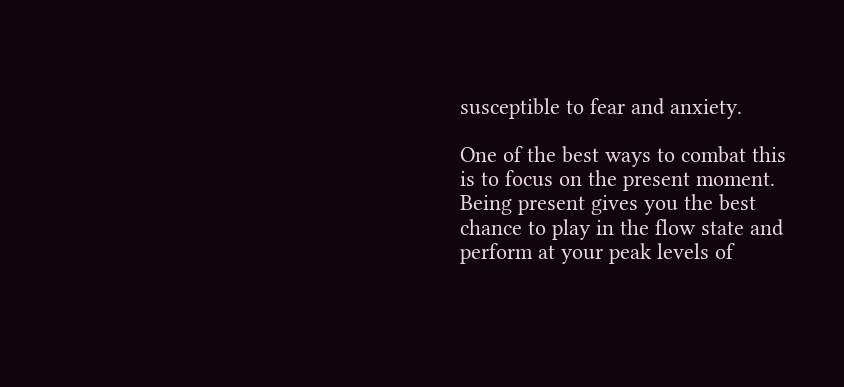susceptible to fear and anxiety.

One of the best ways to combat this is to focus on the present moment. Being present gives you the best chance to play in the flow state and perform at your peak levels of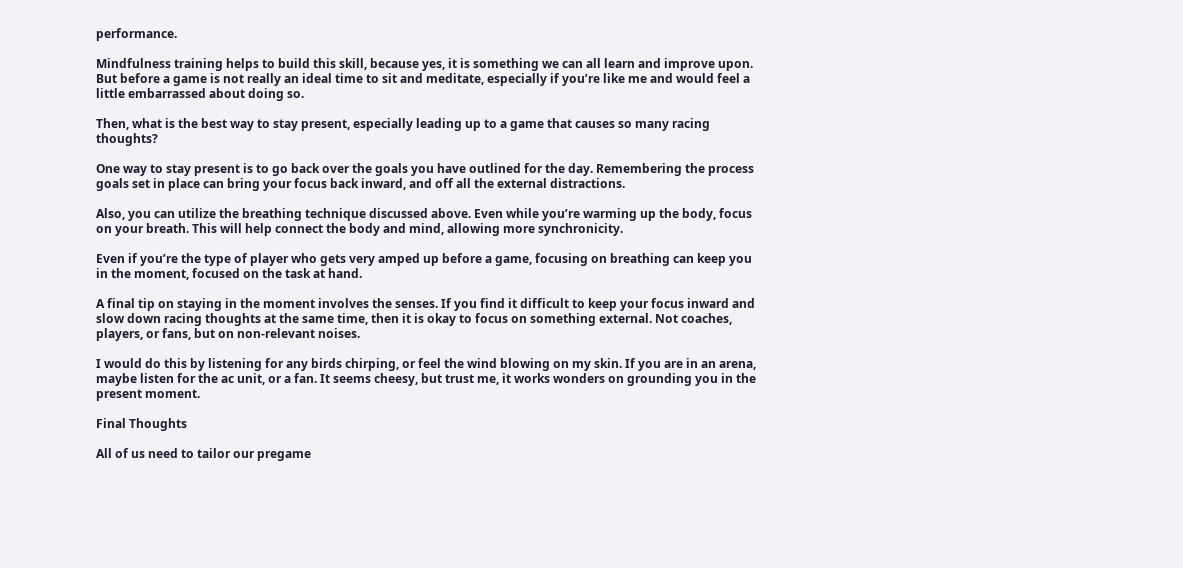performance.

Mindfulness training helps to build this skill, because yes, it is something we can all learn and improve upon. But before a game is not really an ideal time to sit and meditate, especially if you’re like me and would feel a little embarrassed about doing so.

Then, what is the best way to stay present, especially leading up to a game that causes so many racing thoughts?

One way to stay present is to go back over the goals you have outlined for the day. Remembering the process goals set in place can bring your focus back inward, and off all the external distractions.

Also, you can utilize the breathing technique discussed above. Even while you’re warming up the body, focus on your breath. This will help connect the body and mind, allowing more synchronicity.

Even if you’re the type of player who gets very amped up before a game, focusing on breathing can keep you in the moment, focused on the task at hand.

A final tip on staying in the moment involves the senses. If you find it difficult to keep your focus inward and slow down racing thoughts at the same time, then it is okay to focus on something external. Not coaches, players, or fans, but on non-relevant noises.

I would do this by listening for any birds chirping, or feel the wind blowing on my skin. If you are in an arena, maybe listen for the ac unit, or a fan. It seems cheesy, but trust me, it works wonders on grounding you in the present moment.

Final Thoughts

All of us need to tailor our pregame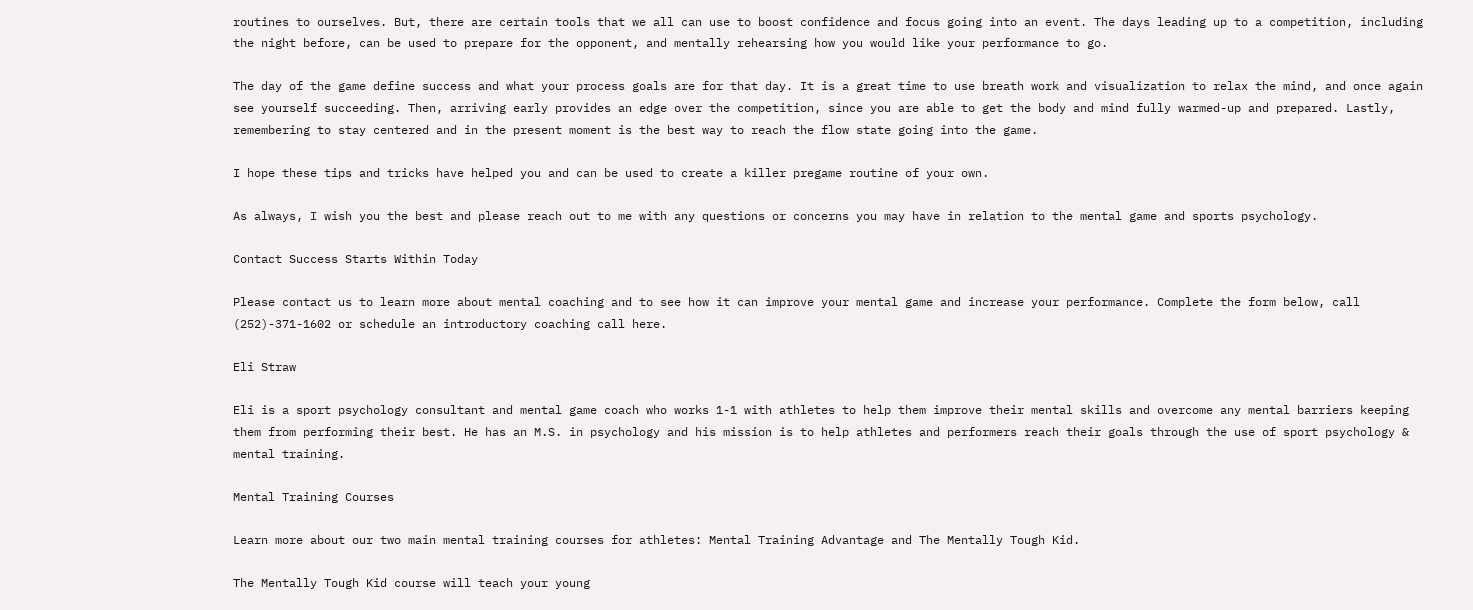routines to ourselves. But, there are certain tools that we all can use to boost confidence and focus going into an event. The days leading up to a competition, including the night before, can be used to prepare for the opponent, and mentally rehearsing how you would like your performance to go.

The day of the game define success and what your process goals are for that day. It is a great time to use breath work and visualization to relax the mind, and once again see yourself succeeding. Then, arriving early provides an edge over the competition, since you are able to get the body and mind fully warmed-up and prepared. Lastly, remembering to stay centered and in the present moment is the best way to reach the flow state going into the game.

I hope these tips and tricks have helped you and can be used to create a killer pregame routine of your own.

As always, I wish you the best and please reach out to me with any questions or concerns you may have in relation to the mental game and sports psychology.

Contact Success Starts Within Today

Please contact us to learn more about mental coaching and to see how it can improve your mental game and increase your performance. Complete the form below, call (252)-371-1602 or schedule an introductory coaching call here.

Eli Straw

Eli is a sport psychology consultant and mental game coach who works 1-1 with athletes to help them improve their mental skills and overcome any mental barriers keeping them from performing their best. He has an M.S. in psychology and his mission is to help athletes and performers reach their goals through the use of sport psychology & mental training.

Mental Training Courses

Learn more about our two main mental training courses for athletes: Mental Training Advantage and The Mentally Tough Kid.

The Mentally Tough Kid course will teach your young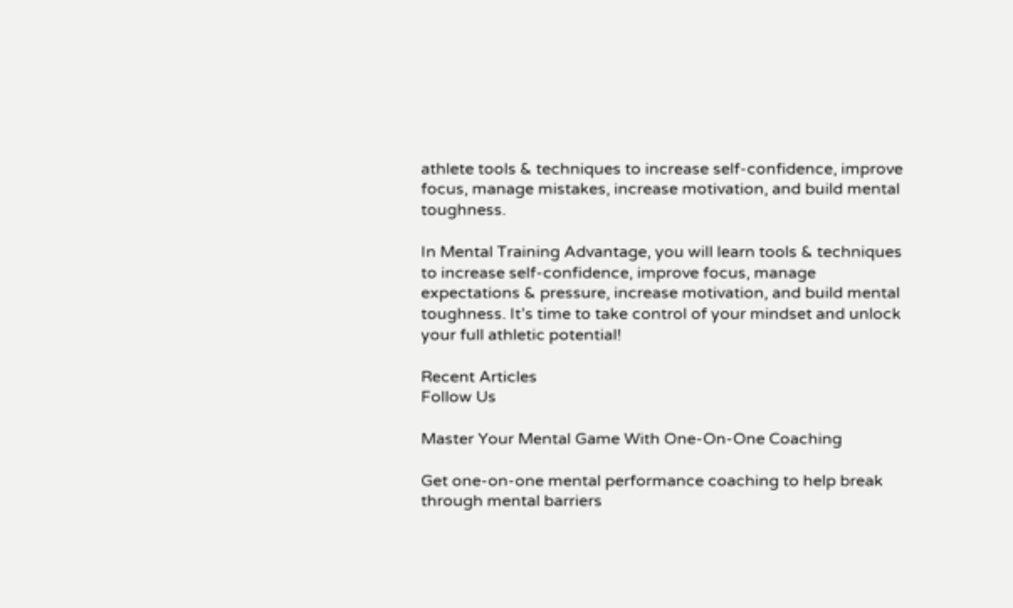athlete tools & techniques to increase self-confidence, improve focus, manage mistakes, increase motivation, and build mental toughness.

In Mental Training Advantage, you will learn tools & techniques to increase self-confidence, improve focus, manage expectations & pressure, increase motivation, and build mental toughness. It’s time to take control of your mindset and unlock your full athletic potential!

Recent Articles
Follow Us

Master Your Mental Game With One-On-One Coaching

Get one-on-one mental performance coaching to help break through mental barriers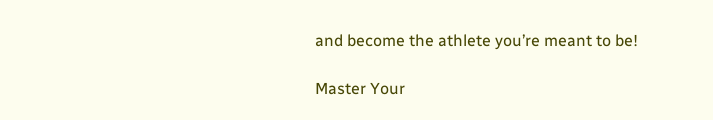and become the athlete you’re meant to be!

Master Your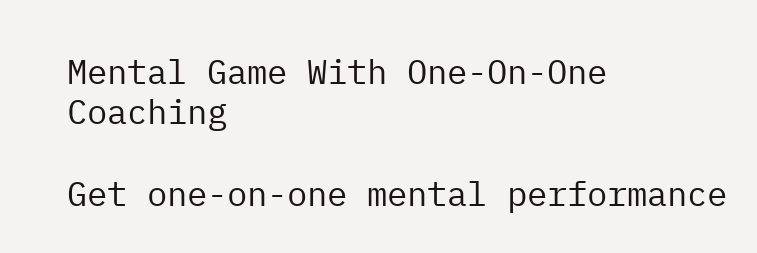Mental Game With One-On-One Coaching

Get one-on-one mental performance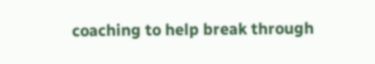coaching to help break through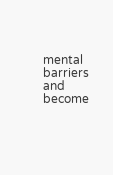mental barriers and become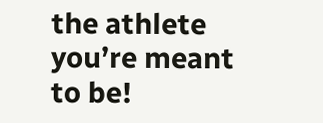the athlete you’re meant to be!